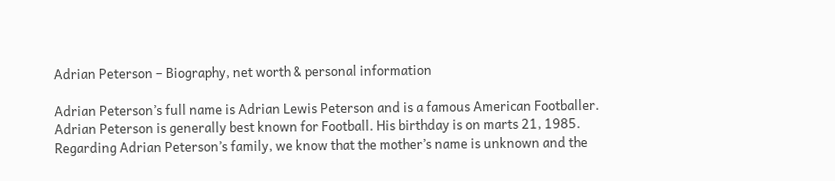Adrian Peterson – Biography, net worth & personal information

Adrian Peterson’s full name is Adrian Lewis Peterson and is a famous American Footballer. Adrian Peterson is generally best known for Football. His birthday is on marts 21, 1985. Regarding Adrian Peterson’s family, we know that the mother’s name is unknown and the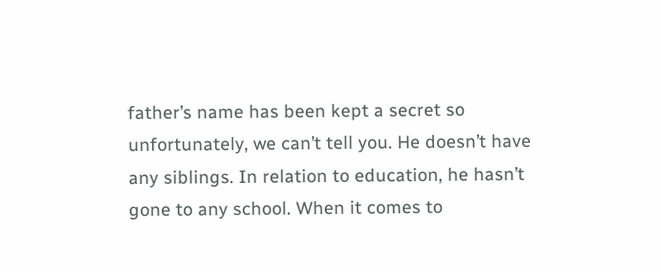father’s name has been kept a secret so unfortunately, we can’t tell you. He doesn’t have any siblings. In relation to education, he hasn’t gone to any school. When it comes to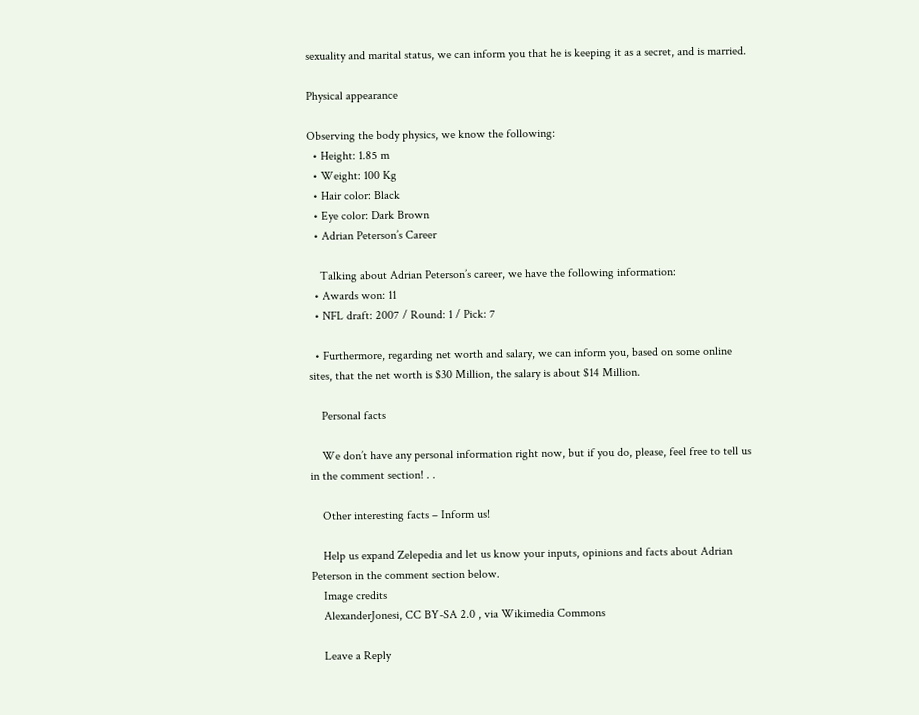sexuality and marital status, we can inform you that he is keeping it as a secret, and is married.

Physical appearance

Observing the body physics, we know the following:
  • Height: 1.85 m
  • Weight: 100 Kg
  • Hair color: Black
  • Eye color: Dark Brown
  • Adrian Peterson’s Career

    Talking about Adrian Peterson’s career, we have the following information:
  • Awards won: 11
  • NFL draft: 2007 / Round: 1 / Pick: 7

  • Furthermore, regarding net worth and salary, we can inform you, based on some online sites, that the net worth is $30 Million, the salary is about $14 Million.

    Personal facts

    We don’t have any personal information right now, but if you do, please, feel free to tell us in the comment section! . .

    Other interesting facts – Inform us!

    Help us expand Zelepedia and let us know your inputs, opinions and facts about Adrian Peterson in the comment section below.
    Image credits
    AlexanderJonesi, CC BY-SA 2.0 , via Wikimedia Commons

    Leave a Reply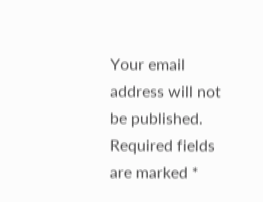Your email address will not be published. Required fields are marked *